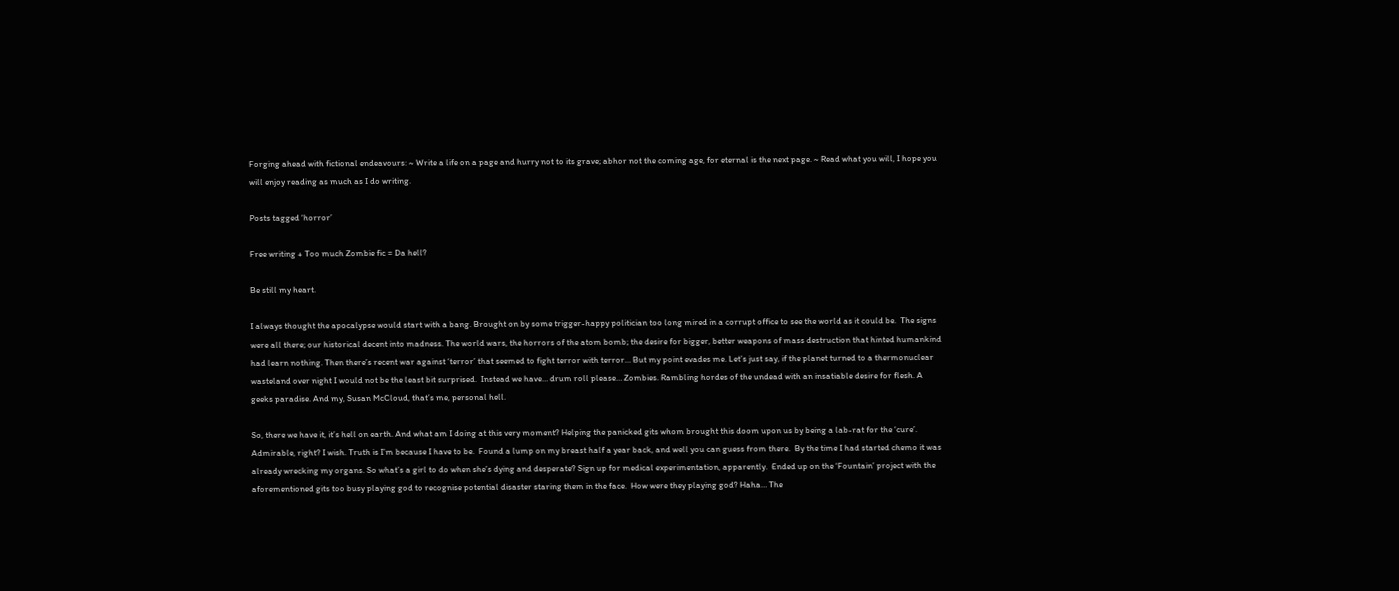Forging ahead with fictional endeavours: ~ Write a life on a page and hurry not to its grave; abhor not the coming age, for eternal is the next page. ~ Read what you will, I hope you will enjoy reading as much as I do writing.

Posts tagged ‘horror’

Free writing + Too much Zombie fic = Da hell?

Be still my heart.

I always thought the apocalypse would start with a bang. Brought on by some trigger-happy politician too long mired in a corrupt office to see the world as it could be.  The signs were all there; our historical decent into madness. The world wars, the horrors of the atom bomb; the desire for bigger, better weapons of mass destruction that hinted humankind had learn nothing. Then there’s recent war against ‘terror’ that seemed to fight terror with terror… But my point evades me. Let’s just say, if the planet turned to a thermonuclear wasteland over night I would not be the least bit surprised.  Instead we have… drum roll please… Zombies. Rambling hordes of the undead with an insatiable desire for flesh. A geeks paradise. And my, Susan McCloud, that’s me, personal hell.

So, there we have it, it’s hell on earth. And what am I doing at this very moment? Helping the panicked gits whom brought this doom upon us by being a lab-rat for the ‘cure’. Admirable, right? I wish. Truth is I’m because I have to be.  Found a lump on my breast half a year back, and well you can guess from there.  By the time I had started chemo it was already wrecking my organs. So what’s a girl to do when she’s dying and desperate? Sign up for medical experimentation, apparently.  Ended up on the ‘Fountain’ project with the aforementioned gits too busy playing god to recognise potential disaster staring them in the face.  How were they playing god? Haha… The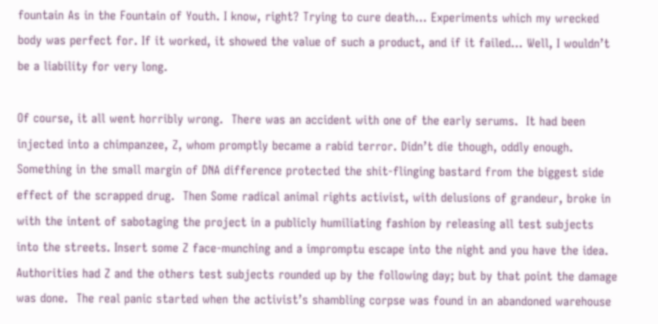fountain As in the Fountain of Youth. I know, right? Trying to cure death… Experiments which my wrecked body was perfect for. If it worked, it showed the value of such a product, and if it failed… Well, I wouldn’t be a liability for very long.

Of course, it all went horribly wrong.  There was an accident with one of the early serums.  It had been injected into a chimpanzee, Z, whom promptly became a rabid terror. Didn’t die though, oddly enough.  Something in the small margin of DNA difference protected the shit-flinging bastard from the biggest side effect of the scrapped drug.  Then Some radical animal rights activist, with delusions of grandeur, broke in with the intent of sabotaging the project in a publicly humiliating fashion by releasing all test subjects into the streets. Insert some Z face-munching and a impromptu escape into the night and you have the idea.  Authorities had Z and the others test subjects rounded up by the following day; but by that point the damage was done.  The real panic started when the activist’s shambling corpse was found in an abandoned warehouse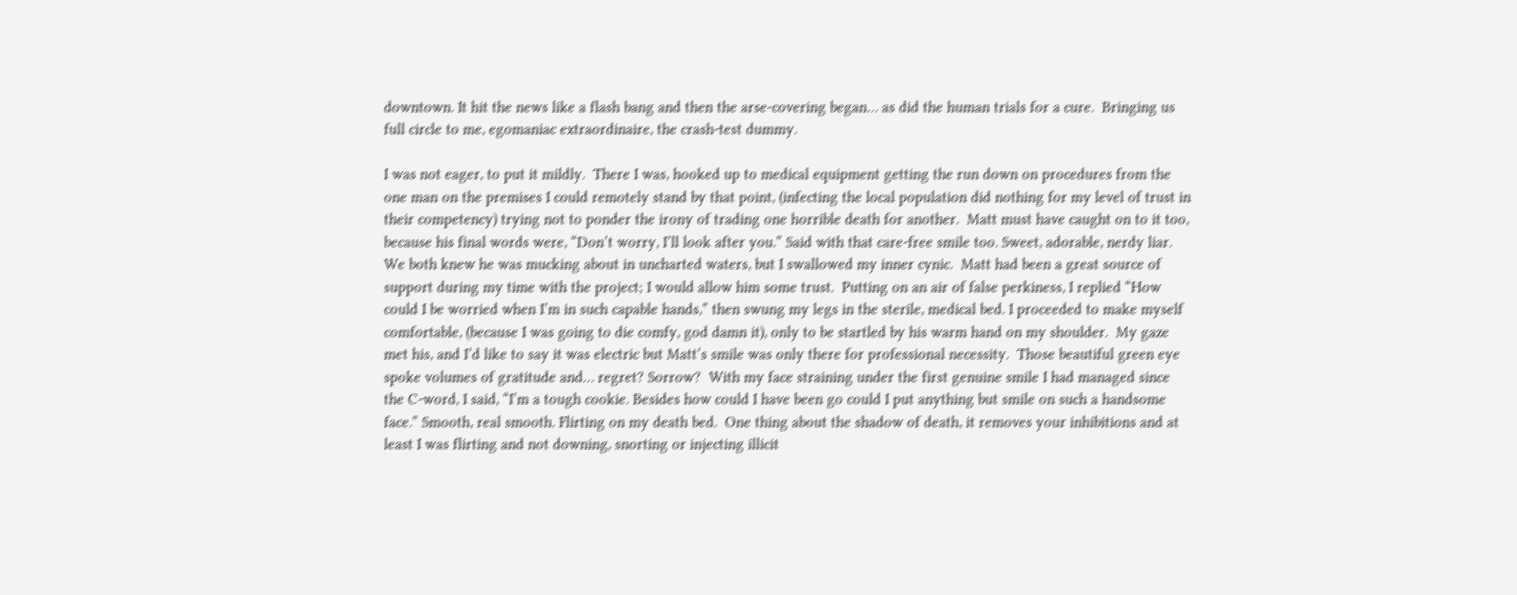downtown. It hit the news like a flash bang and then the arse-covering began… as did the human trials for a cure.  Bringing us full circle to me, egomaniac extraordinaire, the crash-test dummy.

I was not eager, to put it mildly.  There I was, hooked up to medical equipment getting the run down on procedures from the one man on the premises I could remotely stand by that point, (infecting the local population did nothing for my level of trust in their competency) trying not to ponder the irony of trading one horrible death for another.  Matt must have caught on to it too, because his final words were, “Don’t worry, I’ll look after you.” Said with that care-free smile too. Sweet, adorable, nerdy liar. We both knew he was mucking about in uncharted waters, but I swallowed my inner cynic.  Matt had been a great source of support during my time with the project; I would allow him some trust.  Putting on an air of false perkiness, I replied “How could I be worried when I’m in such capable hands,” then swung my legs in the sterile, medical bed. I proceeded to make myself comfortable, (because I was going to die comfy, god damn it), only to be startled by his warm hand on my shoulder.  My gaze met his, and I’d like to say it was electric but Matt’s smile was only there for professional necessity.  Those beautiful green eye spoke volumes of gratitude and… regret? Sorrow?  With my face straining under the first genuine smile I had managed since the C-word, I said, “I’m a tough cookie. Besides how could I have been go could I put anything but smile on such a handsome face.” Smooth, real smooth. Flirting on my death bed.  One thing about the shadow of death, it removes your inhibitions and at least I was flirting and not downing, snorting or injecting illicit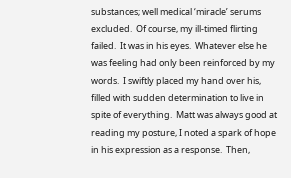substances; well medical ‘miracle’ serums excluded.  Of course, my ill-timed flirting failed.  It was in his eyes.  Whatever else he was feeling had only been reinforced by my words.  I swiftly placed my hand over his, filled with sudden determination to live in spite of everything.  Matt was always good at reading my posture, I noted a spark of hope in his expression as a response.  Then,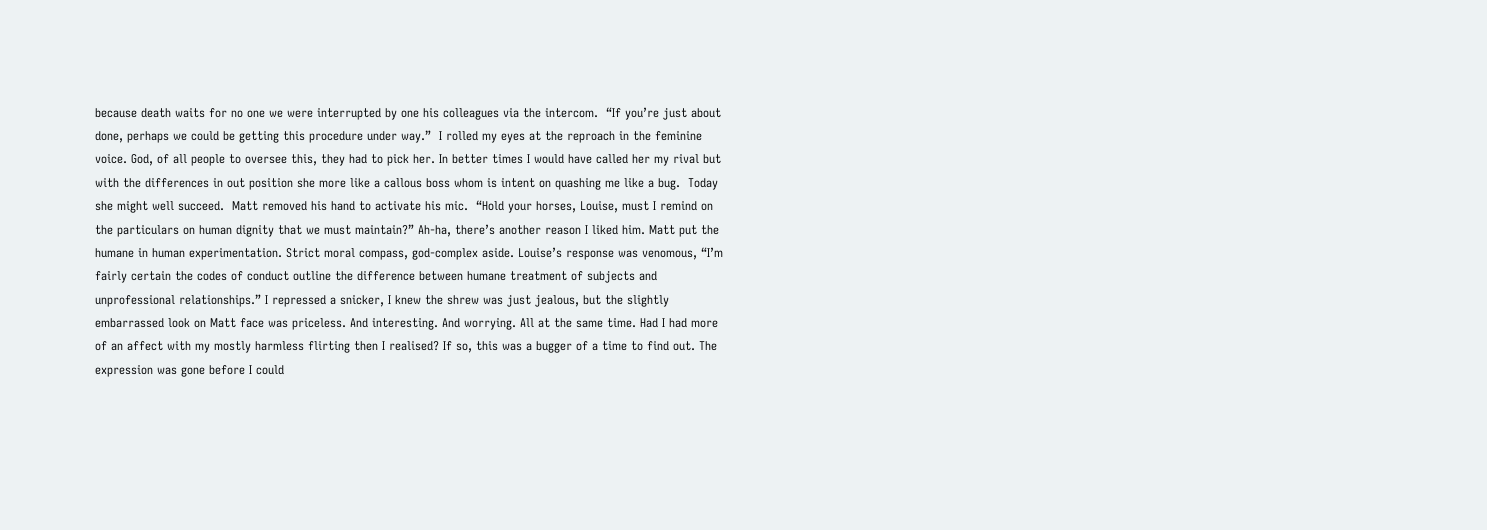because death waits for no one we were interrupted by one his colleagues via the intercom.  “If you’re just about done, perhaps we could be getting this procedure under way.”  I rolled my eyes at the reproach in the feminine voice. God, of all people to oversee this, they had to pick her. In better times I would have called her my rival but with the differences in out position she more like a callous boss whom is intent on quashing me like a bug.  Today she might well succeed.  Matt removed his hand to activate his mic.  “Hold your horses, Louise, must I remind on the particulars on human dignity that we must maintain?” Ah-ha, there’s another reason I liked him. Matt put the humane in human experimentation. Strict moral compass, god-complex aside. Louise’s response was venomous, “I’m fairly certain the codes of conduct outline the difference between humane treatment of subjects and unprofessional relationships.” I repressed a snicker, I knew the shrew was just jealous, but the slightly embarrassed look on Matt face was priceless. And interesting. And worrying. All at the same time. Had I had more of an affect with my mostly harmless flirting then I realised? If so, this was a bugger of a time to find out. The expression was gone before I could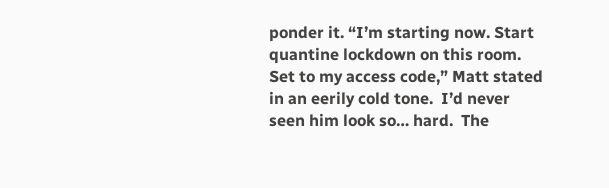ponder it. “I’m starting now. Start quantine lockdown on this room. Set to my access code,” Matt stated in an eerily cold tone.  I’d never seen him look so… hard.  The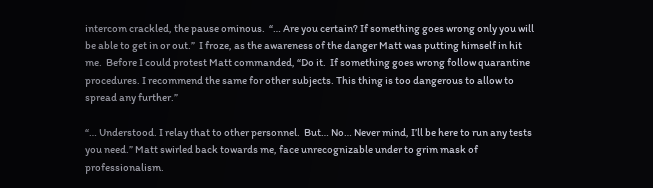intercom crackled, the pause ominous.  “… Are you certain? If something goes wrong only you will be able to get in or out.”  I froze, as the awareness of the danger Matt was putting himself in hit me.  Before I could protest Matt commanded, “Do it.  If something goes wrong follow quarantine procedures. I recommend the same for other subjects. This thing is too dangerous to allow to spread any further.”

“… Understood. I relay that to other personnel.  But… No… Never mind, I’ll be here to run any tests you need.” Matt swirled back towards me, face unrecognizable under to grim mask of professionalism.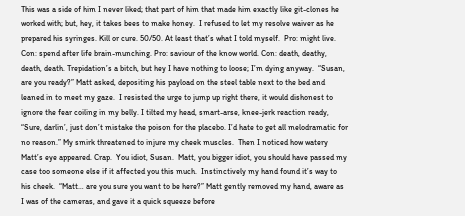This was a side of him I never liked; that part of him that made him exactly like git-clones he worked with; but, hey, it takes bees to make honey.  I refused to let my resolve waiver as he prepared his syringes. Kill or cure. 50/50. At least that’s what I told myself.  Pro: might live. Con: spend after life brain-munching. Pro: saviour of the know world. Con: death, deathy, death, death. Trepidation’s a bitch, but hey I have nothing to loose; I’m dying anyway.  “Susan, are you ready?” Matt asked, depositing his payload on the steel table next to the bed and leaned in to meet my gaze.  I resisted the urge to jump up right there, it would dishonest to ignore the fear coiling in my belly. I tilted my head, smart-arse, knee-jerk reaction ready, “Sure, darlin’, just don’t mistake the poison for the placebo. I’d hate to get all melodramatic for no reason.” My smirk threatened to injure my cheek muscles.  Then I noticed how watery Matt’s eye appeared. Crap.  You idiot, Susan.  Matt, you bigger idiot, you should have passed my case too someone else if it affected you this much.  Instinctively my hand found it’s way to his cheek.  “Matt… are you sure you want to be here?” Matt gently removed my hand, aware as I was of the cameras, and gave it a quick squeeze before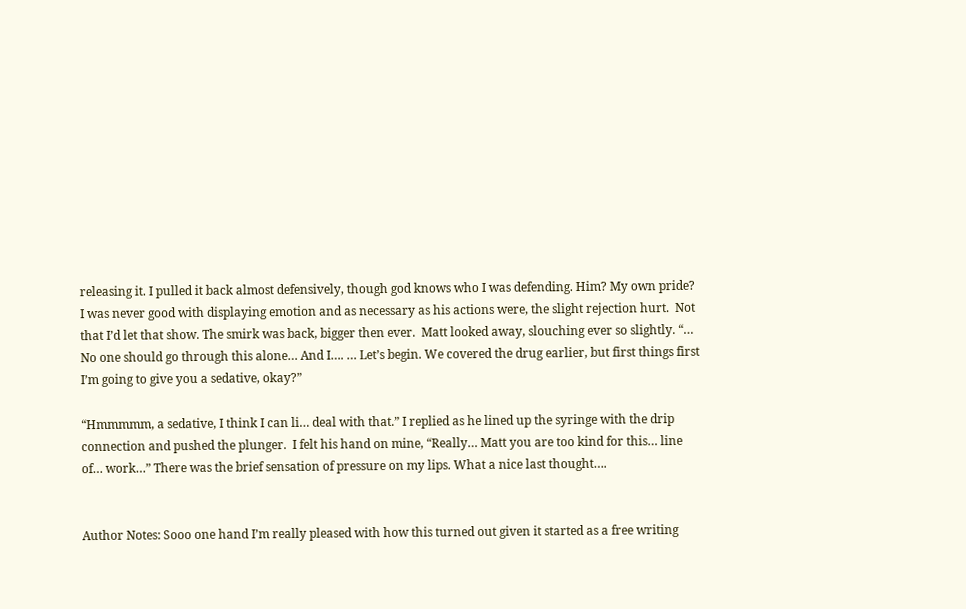releasing it. I pulled it back almost defensively, though god knows who I was defending. Him? My own pride? I was never good with displaying emotion and as necessary as his actions were, the slight rejection hurt.  Not that I’d let that show. The smirk was back, bigger then ever.  Matt looked away, slouching ever so slightly. “… No one should go through this alone… And I…. … Let’s begin. We covered the drug earlier, but first things first I’m going to give you a sedative, okay?”

“Hmmmmm, a sedative, I think I can li… deal with that.” I replied as he lined up the syringe with the drip connection and pushed the plunger.  I felt his hand on mine, “Really… Matt you are too kind for this… line of… work…” There was the brief sensation of pressure on my lips. What a nice last thought….


Author Notes: Sooo one hand I’m really pleased with how this turned out given it started as a free writing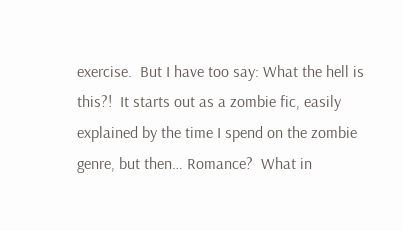exercise.  But I have too say: What the hell is this?!  It starts out as a zombie fic, easily explained by the time I spend on the zombie genre, but then… Romance?  What in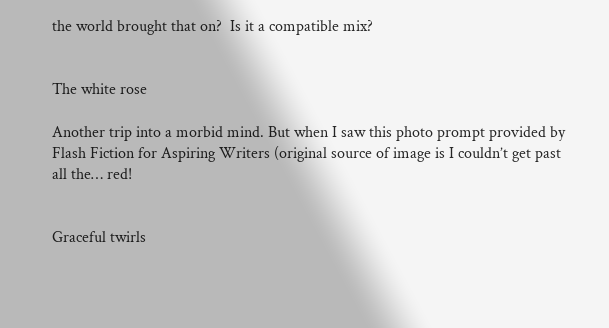the world brought that on?  Is it a compatible mix?


The white rose

Another trip into a morbid mind. But when I saw this photo prompt provided by Flash Fiction for Aspiring Writers (original source of image is I couldn’t get past all the… red!


Graceful twirls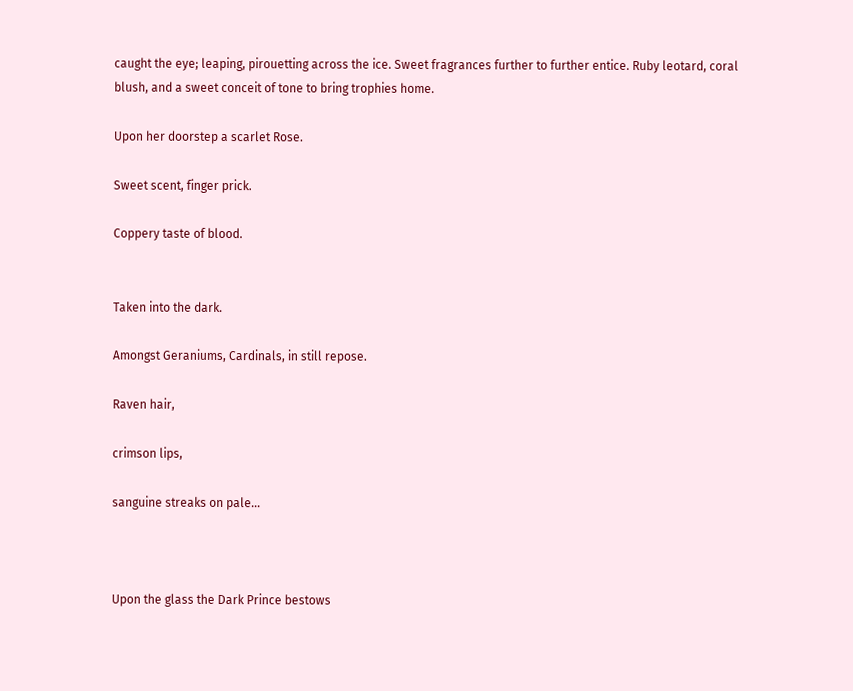caught the eye; leaping, pirouetting across the ice. Sweet fragrances further to further entice. Ruby leotard, coral blush, and a sweet conceit of tone to bring trophies home.

Upon her doorstep a scarlet Rose.

Sweet scent, finger prick.

Coppery taste of blood.


Taken into the dark.

Amongst Geraniums, Cardinals, in still repose.

Raven hair,

crimson lips,

sanguine streaks on pale…



Upon the glass the Dark Prince bestows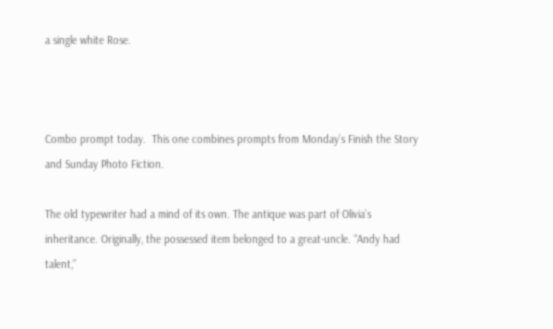a single white Rose.



Combo prompt today.  This one combines prompts from Monday’s Finish the Story and Sunday Photo Fiction.

The old typewriter had a mind of its own. The antique was part of Olivia’s inheritance. Originally, the possessed item belonged to a great-uncle. “Andy had talent,”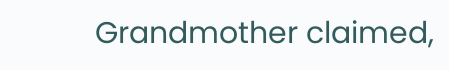Grandmother claimed,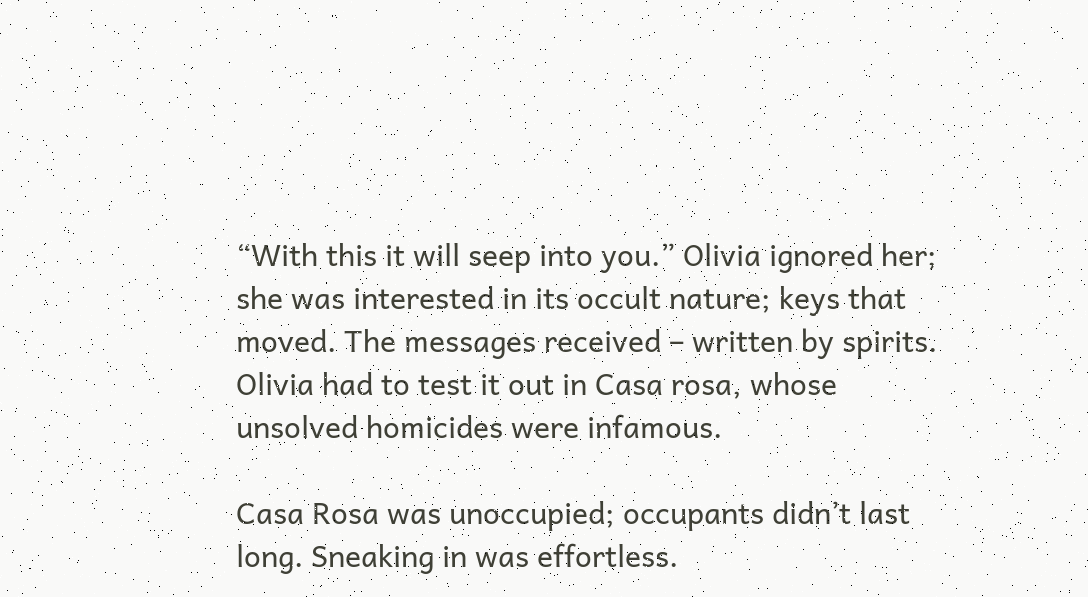“With this it will seep into you.” Olivia ignored her; she was interested in its occult nature; keys that moved. The messages received – written by spirits. Olivia had to test it out in Casa rosa, whose unsolved homicides were infamous.

Casa Rosa was unoccupied; occupants didn’t last long. Sneaking in was effortless.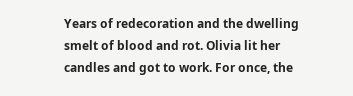Years of redecoration and the dwelling smelt of blood and rot. Olivia lit her candles and got to work. For once, the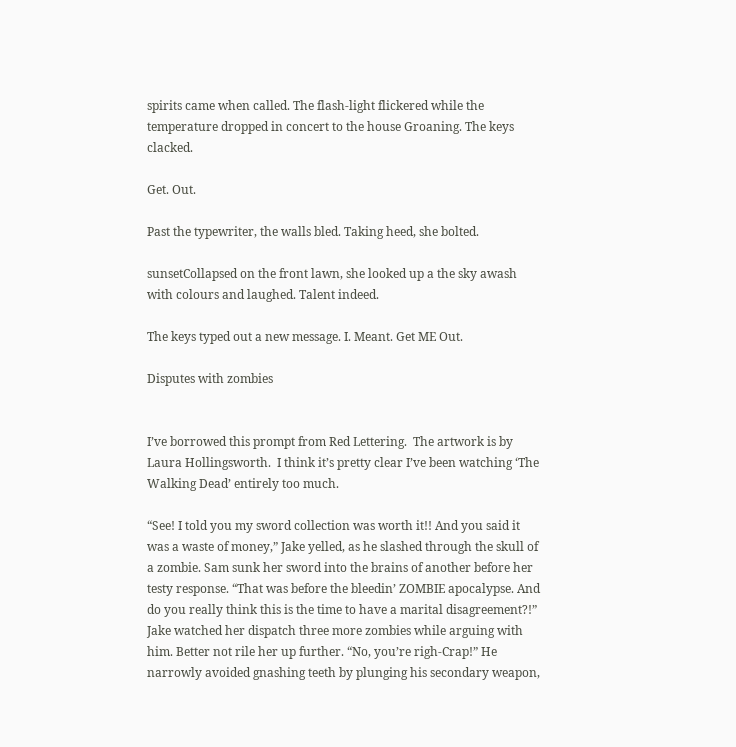spirits came when called. The flash-light flickered while the temperature dropped in concert to the house Groaning. The keys clacked.

Get. Out.

Past the typewriter, the walls bled. Taking heed, she bolted.

sunsetCollapsed on the front lawn, she looked up a the sky awash with colours and laughed. Talent indeed.

The keys typed out a new message. I. Meant. Get ME Out.

Disputes with zombies


I’ve borrowed this prompt from Red Lettering.  The artwork is by Laura Hollingsworth.  I think it’s pretty clear I’ve been watching ‘The Walking Dead’ entirely too much.

“See! I told you my sword collection was worth it!! And you said it was a waste of money,” Jake yelled, as he slashed through the skull of a zombie. Sam sunk her sword into the brains of another before her testy response. “That was before the bleedin’ ZOMBIE apocalypse. And do you really think this is the time to have a marital disagreement?!” Jake watched her dispatch three more zombies while arguing with him. Better not rile her up further. “No, you’re righ-Crap!” He narrowly avoided gnashing teeth by plunging his secondary weapon,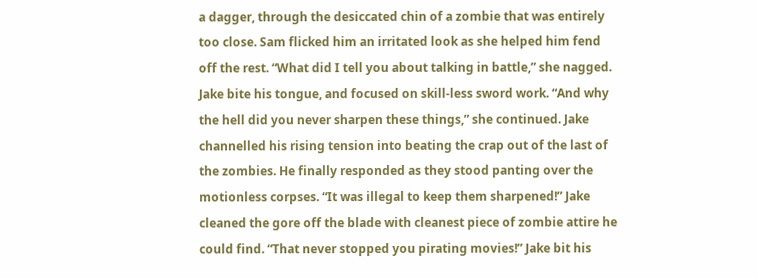a dagger, through the desiccated chin of a zombie that was entirely too close. Sam flicked him an irritated look as she helped him fend off the rest. “What did I tell you about talking in battle,” she nagged. Jake bite his tongue, and focused on skill-less sword work. “And why the hell did you never sharpen these things,” she continued. Jake channelled his rising tension into beating the crap out of the last of the zombies. He finally responded as they stood panting over the motionless corpses. “It was illegal to keep them sharpened!” Jake cleaned the gore off the blade with cleanest piece of zombie attire he could find. “That never stopped you pirating movies!” Jake bit his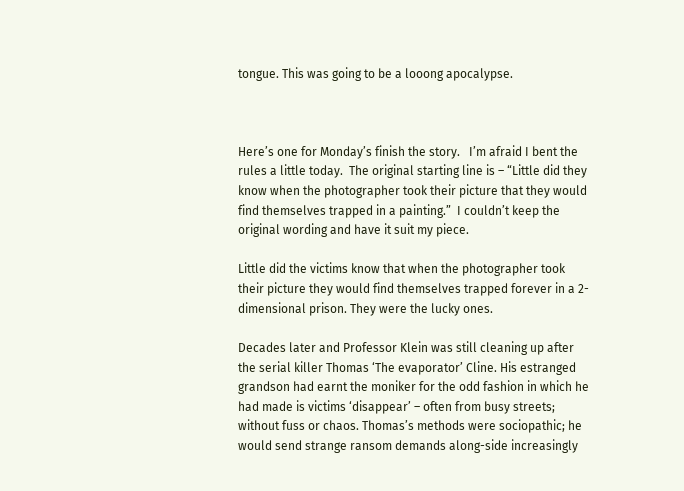tongue. This was going to be a looong apocalypse.



Here’s one for Monday’s finish the story.   I’m afraid I bent the rules a little today.  The original starting line is – “Little did they know when the photographer took their picture that they would find themselves trapped in a painting.”  I couldn’t keep the original wording and have it suit my piece.

Little did the victims know that when the photographer took their picture they would find themselves trapped forever in a 2-dimensional prison. They were the lucky ones.

Decades later and Professor Klein was still cleaning up after the serial killer Thomas ‘The evaporator’ Cline. His estranged grandson had earnt the moniker for the odd fashion in which he had made is victims ‘disappear’ – often from busy streets; without fuss or chaos. Thomas’s methods were sociopathic; he would send strange ransom demands along-side increasingly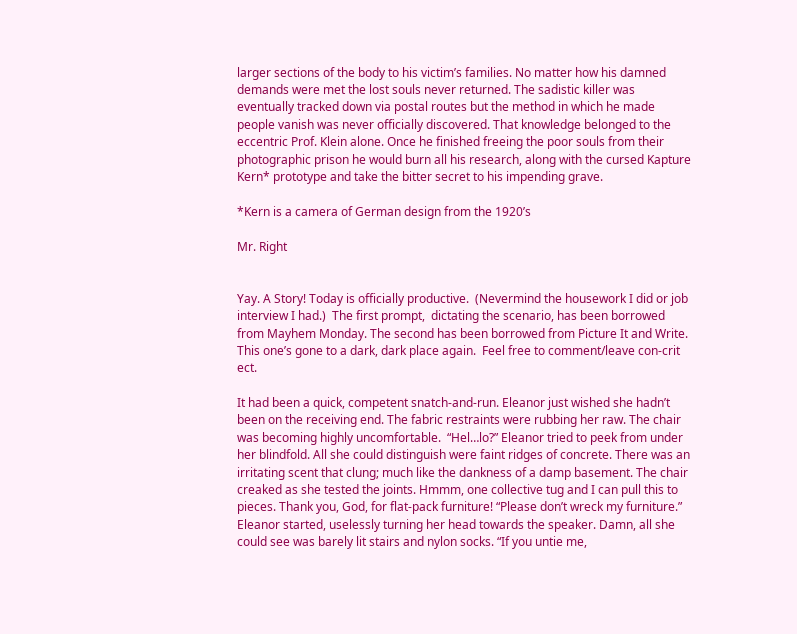larger sections of the body to his victim’s families. No matter how his damned demands were met the lost souls never returned. The sadistic killer was eventually tracked down via postal routes but the method in which he made people vanish was never officially discovered. That knowledge belonged to the eccentric Prof. Klein alone. Once he finished freeing the poor souls from their photographic prison he would burn all his research, along with the cursed Kapture Kern* prototype and take the bitter secret to his impending grave.

*Kern is a camera of German design from the 1920’s

Mr. Right


Yay. A Story! Today is officially productive.  (Nevermind the housework I did or job interview I had.)  The first prompt,  dictating the scenario, has been borrowed from Mayhem Monday. The second has been borrowed from Picture It and Write. This one’s gone to a dark, dark place again.  Feel free to comment/leave con-crit ect.

It had been a quick, competent snatch-and-run. Eleanor just wished she hadn’t been on the receiving end. The fabric restraints were rubbing her raw. The chair was becoming highly uncomfortable.  “Hel…lo?” Eleanor tried to peek from under her blindfold. All she could distinguish were faint ridges of concrete. There was an irritating scent that clung; much like the dankness of a damp basement. The chair creaked as she tested the joints. Hmmm, one collective tug and I can pull this to pieces. Thank you, God, for flat-pack furniture! “Please don’t wreck my furniture.” Eleanor started, uselessly turning her head towards the speaker. Damn, all she could see was barely lit stairs and nylon socks. “If you untie me,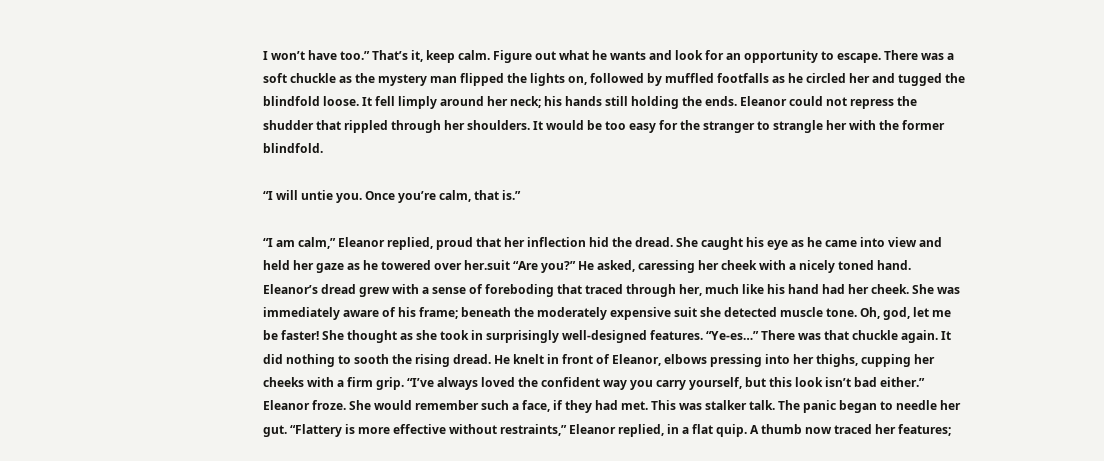I won’t have too.” That’s it, keep calm. Figure out what he wants and look for an opportunity to escape. There was a soft chuckle as the mystery man flipped the lights on, followed by muffled footfalls as he circled her and tugged the blindfold loose. It fell limply around her neck; his hands still holding the ends. Eleanor could not repress the shudder that rippled through her shoulders. It would be too easy for the stranger to strangle her with the former blindfold.

“I will untie you. Once you’re calm, that is.”

“I am calm,” Eleanor replied, proud that her inflection hid the dread. She caught his eye as he came into view and held her gaze as he towered over her.suit “Are you?” He asked, caressing her cheek with a nicely toned hand. Eleanor’s dread grew with a sense of foreboding that traced through her, much like his hand had her cheek. She was immediately aware of his frame; beneath the moderately expensive suit she detected muscle tone. Oh, god, let me be faster! She thought as she took in surprisingly well-designed features. “Ye-es…” There was that chuckle again. It did nothing to sooth the rising dread. He knelt in front of Eleanor, elbows pressing into her thighs, cupping her cheeks with a firm grip. “I’ve always loved the confident way you carry yourself, but this look isn’t bad either.” Eleanor froze. She would remember such a face, if they had met. This was stalker talk. The panic began to needle her gut. “Flattery is more effective without restraints,” Eleanor replied, in a flat quip. A thumb now traced her features;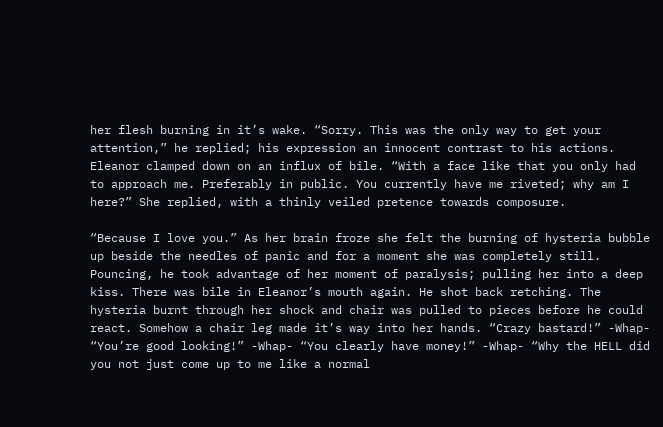her flesh burning in it’s wake. “Sorry. This was the only way to get your attention,” he replied; his expression an innocent contrast to his actions. Eleanor clamped down on an influx of bile. “With a face like that you only had to approach me. Preferably in public. You currently have me riveted; why am I here?” She replied, with a thinly veiled pretence towards composure.

“Because I love you.” As her brain froze she felt the burning of hysteria bubble up beside the needles of panic and for a moment she was completely still. Pouncing, he took advantage of her moment of paralysis; pulling her into a deep kiss. There was bile in Eleanor’s mouth again. He shot back retching. The hysteria burnt through her shock and chair was pulled to pieces before he could react. Somehow a chair leg made it’s way into her hands. “Crazy bastard!” -Whap- “You’re good looking!” -Whap- “You clearly have money!” -Whap- “Why the HELL did you not just come up to me like a normal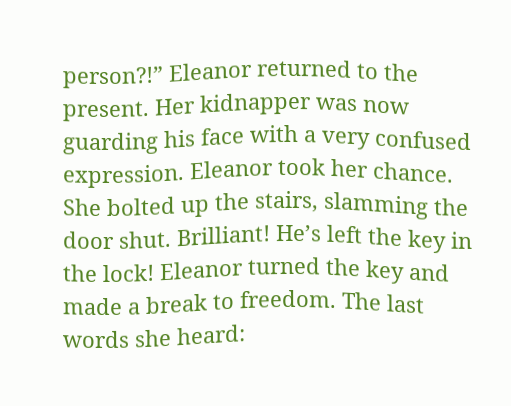person?!” Eleanor returned to the present. Her kidnapper was now guarding his face with a very confused expression. Eleanor took her chance. She bolted up the stairs, slamming the door shut. Brilliant! He’s left the key in the lock! Eleanor turned the key and made a break to freedom. The last words she heard: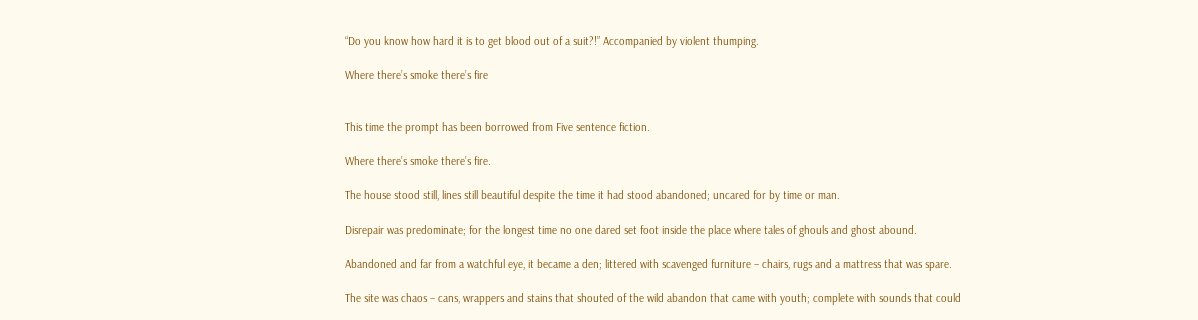“Do you know how hard it is to get blood out of a suit?!” Accompanied by violent thumping.

Where there’s smoke there’s fire


This time the prompt has been borrowed from Five sentence fiction.

Where there’s smoke there’s fire.

The house stood still, lines still beautiful despite the time it had stood abandoned; uncared for by time or man.

Disrepair was predominate; for the longest time no one dared set foot inside the place where tales of ghouls and ghost abound.

Abandoned and far from a watchful eye, it became a den; littered with scavenged furniture – chairs, rugs and a mattress that was spare.

The site was chaos – cans, wrappers and stains that shouted of the wild abandon that came with youth; complete with sounds that could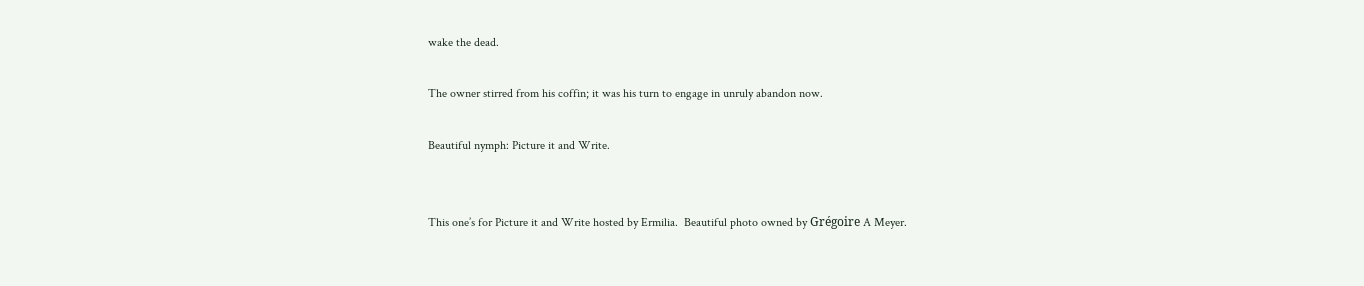wake the dead.

The owner stirred from his coffin; it was his turn to engage in unruly abandon now.

Beautiful nymph: Picture it and Write.


This one’s for Picture it and Write hosted by Ermilia.  Beautiful photo owned by Grégoire A Meyer.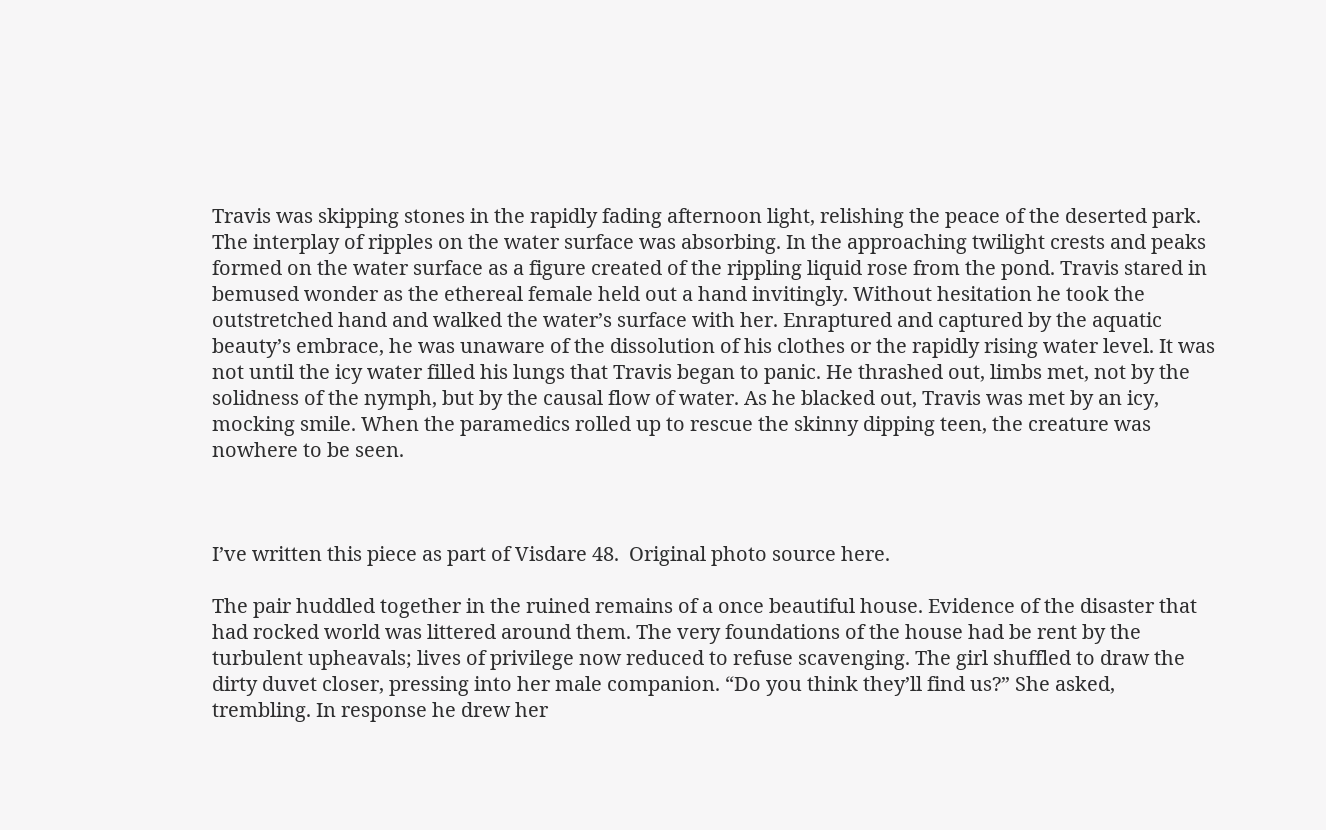Travis was skipping stones in the rapidly fading afternoon light, relishing the peace of the deserted park. The interplay of ripples on the water surface was absorbing. In the approaching twilight crests and peaks formed on the water surface as a figure created of the rippling liquid rose from the pond. Travis stared in bemused wonder as the ethereal female held out a hand invitingly. Without hesitation he took the outstretched hand and walked the water’s surface with her. Enraptured and captured by the aquatic beauty’s embrace, he was unaware of the dissolution of his clothes or the rapidly rising water level. It was not until the icy water filled his lungs that Travis began to panic. He thrashed out, limbs met, not by the solidness of the nymph, but by the causal flow of water. As he blacked out, Travis was met by an icy, mocking smile. When the paramedics rolled up to rescue the skinny dipping teen, the creature was nowhere to be seen.



I’ve written this piece as part of Visdare 48.  Original photo source here.

The pair huddled together in the ruined remains of a once beautiful house. Evidence of the disaster that had rocked world was littered around them. The very foundations of the house had be rent by the turbulent upheavals; lives of privilege now reduced to refuse scavenging. The girl shuffled to draw the dirty duvet closer, pressing into her male companion. “Do you think they’ll find us?” She asked, trembling. In response he drew her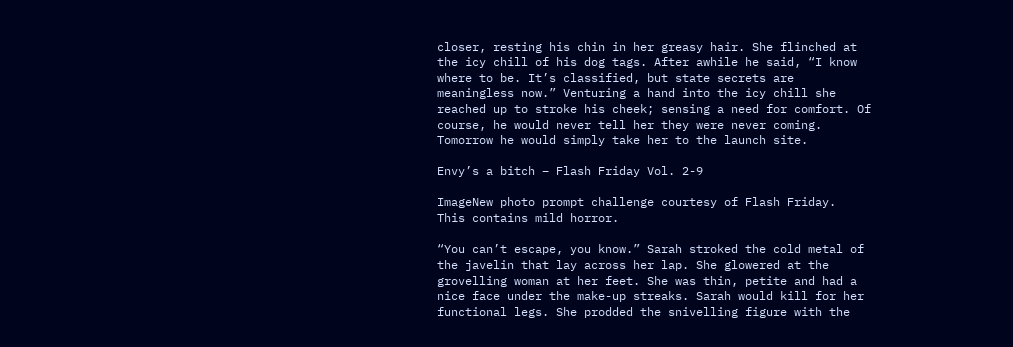closer, resting his chin in her greasy hair. She flinched at the icy chill of his dog tags. After awhile he said, “I know where to be. It’s classified, but state secrets are meaningless now.” Venturing a hand into the icy chill she reached up to stroke his cheek; sensing a need for comfort. Of course, he would never tell her they were never coming. Tomorrow he would simply take her to the launch site.

Envy’s a bitch – Flash Friday Vol. 2-9

ImageNew photo prompt challenge courtesy of Flash Friday.  This contains mild horror.

“You can’t escape, you know.” Sarah stroked the cold metal of the javelin that lay across her lap. She glowered at the grovelling woman at her feet. She was thin, petite and had a nice face under the make-up streaks. Sarah would kill for her functional legs. She prodded the snivelling figure with the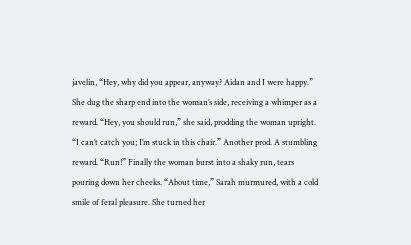javelin, “Hey, why did you appear, anyway? Aidan and I were happy.” She dug the sharp end into the woman’s side, receiving a whimper as a reward. “Hey, you should run,” she said, prodding the woman upright. “I can’t catch you; I’m stuck in this chair.” Another prod. A stumbling reward. “Run!” Finally the woman burst into a shaky run, tears pouring down her cheeks. “About time,” Sarah murmured, with a cold smile of feral pleasure. She turned her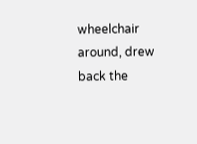wheelchair around, drew back the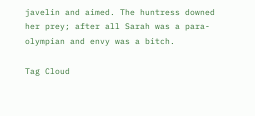javelin and aimed. The huntress downed her prey; after all Sarah was a para-olympian and envy was a bitch.

Tag Cloud